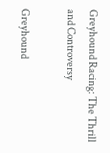Greyhound Racing: The Thrill and Controversy

Greyhound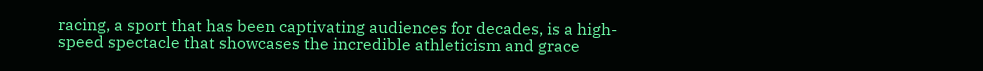racing, a sport that has been captivating audiences for decades, is a high-speed spectacle that showcases the incredible athleticism and grace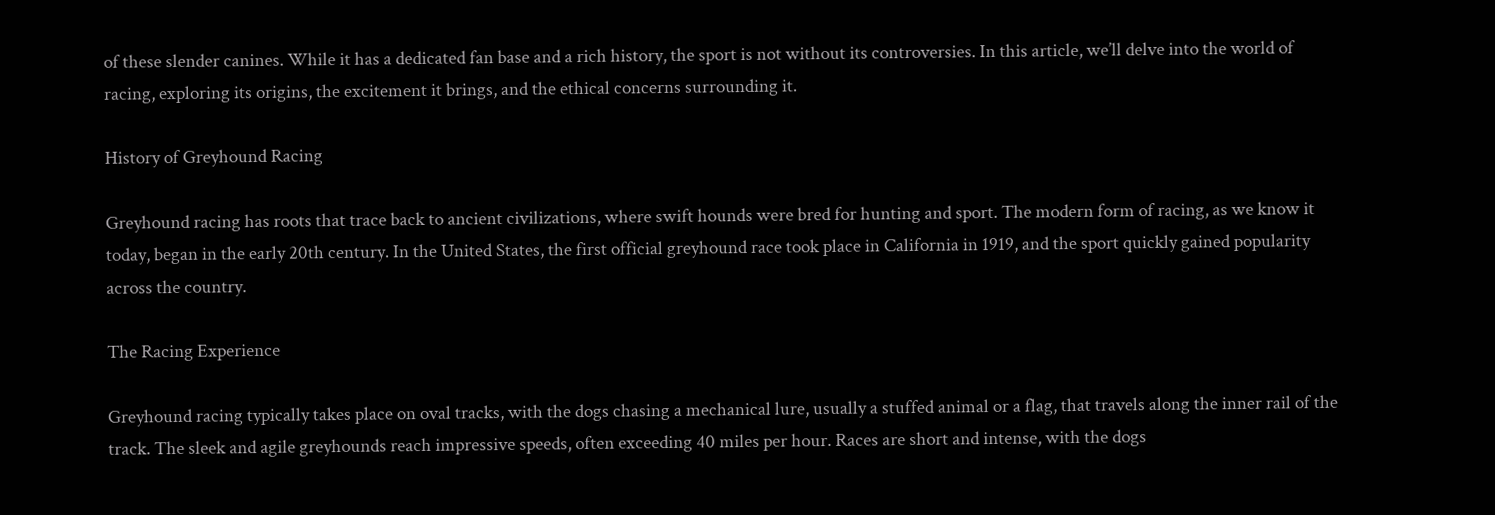of these slender canines. While it has a dedicated fan base and a rich history, the sport is not without its controversies. In this article, we’ll delve into the world of racing, exploring its origins, the excitement it brings, and the ethical concerns surrounding it.

History of Greyhound Racing

Greyhound racing has roots that trace back to ancient civilizations, where swift hounds were bred for hunting and sport. The modern form of racing, as we know it today, began in the early 20th century. In the United States, the first official greyhound race took place in California in 1919, and the sport quickly gained popularity across the country.

The Racing Experience

Greyhound racing typically takes place on oval tracks, with the dogs chasing a mechanical lure, usually a stuffed animal or a flag, that travels along the inner rail of the track. The sleek and agile greyhounds reach impressive speeds, often exceeding 40 miles per hour. Races are short and intense, with the dogs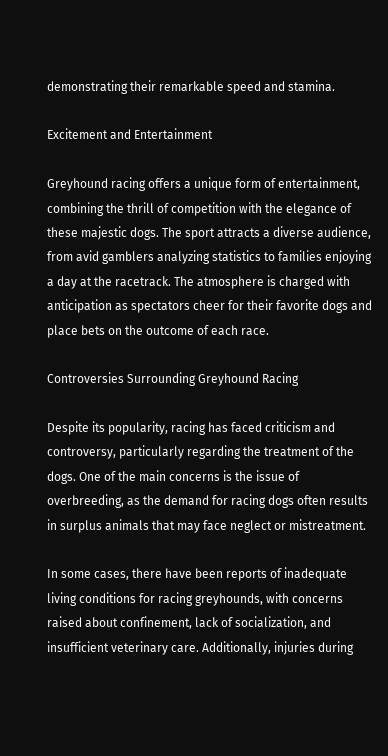demonstrating their remarkable speed and stamina.

Excitement and Entertainment

Greyhound racing offers a unique form of entertainment, combining the thrill of competition with the elegance of these majestic dogs. The sport attracts a diverse audience, from avid gamblers analyzing statistics to families enjoying a day at the racetrack. The atmosphere is charged with anticipation as spectators cheer for their favorite dogs and place bets on the outcome of each race.

Controversies Surrounding Greyhound Racing

Despite its popularity, racing has faced criticism and controversy, particularly regarding the treatment of the dogs. One of the main concerns is the issue of overbreeding, as the demand for racing dogs often results in surplus animals that may face neglect or mistreatment.

In some cases, there have been reports of inadequate living conditions for racing greyhounds, with concerns raised about confinement, lack of socialization, and insufficient veterinary care. Additionally, injuries during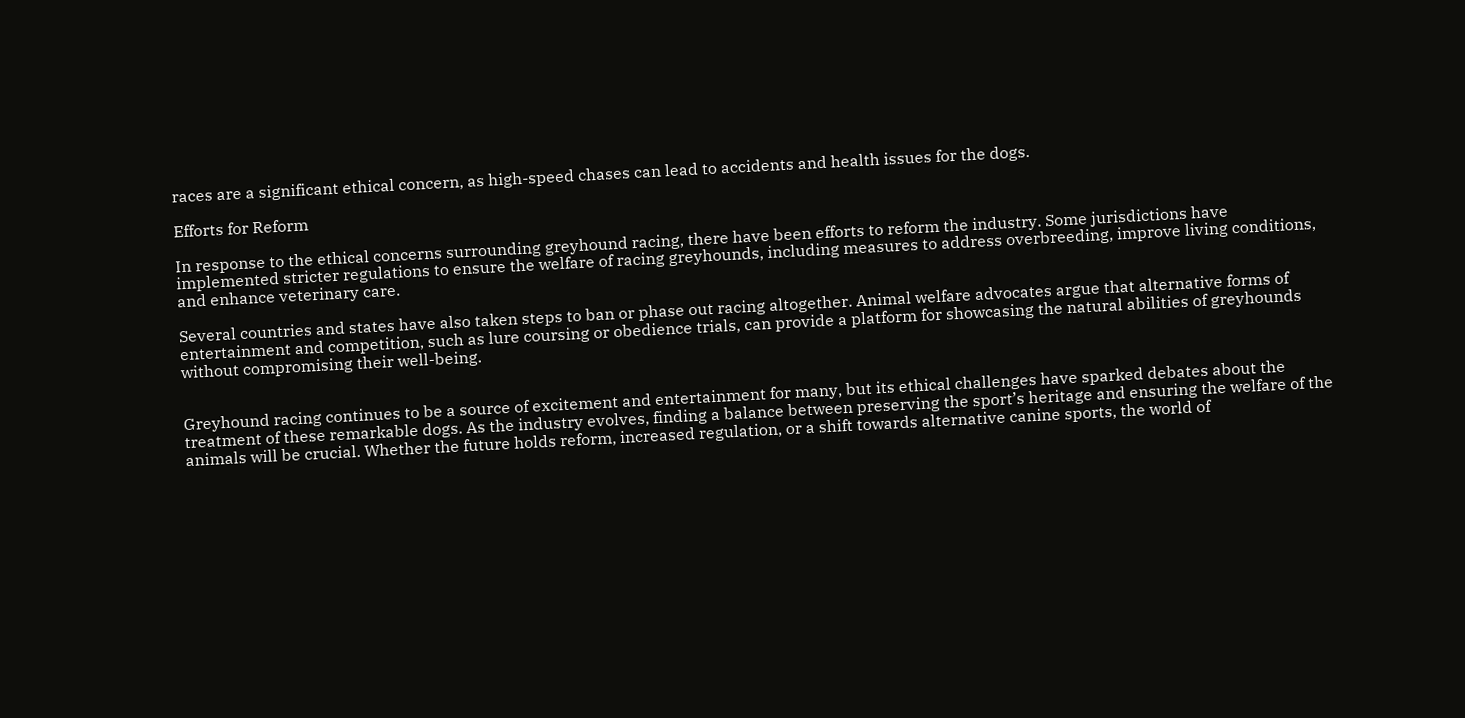races are a significant ethical concern, as high-speed chases can lead to accidents and health issues for the dogs.

Efforts for Reform

In response to the ethical concerns surrounding greyhound racing, there have been efforts to reform the industry. Some jurisdictions have implemented stricter regulations to ensure the welfare of racing greyhounds, including measures to address overbreeding, improve living conditions, and enhance veterinary care.

Several countries and states have also taken steps to ban or phase out racing altogether. Animal welfare advocates argue that alternative forms of entertainment and competition, such as lure coursing or obedience trials, can provide a platform for showcasing the natural abilities of greyhounds without compromising their well-being.


Greyhound racing continues to be a source of excitement and entertainment for many, but its ethical challenges have sparked debates about the treatment of these remarkable dogs. As the industry evolves, finding a balance between preserving the sport’s heritage and ensuring the welfare of the animals will be crucial. Whether the future holds reform, increased regulation, or a shift towards alternative canine sports, the world of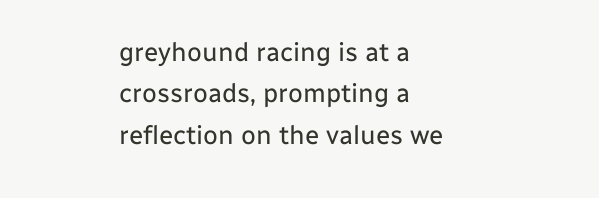greyhound racing is at a crossroads, prompting a reflection on the values we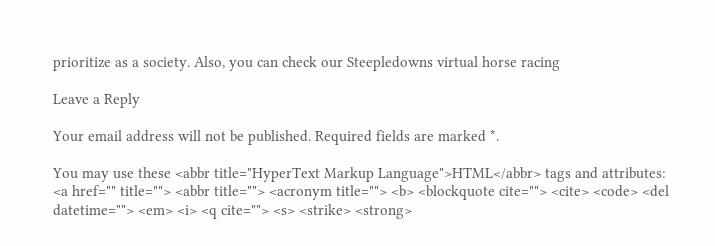prioritize as a society. Also, you can check our Steepledowns virtual horse racing

Leave a Reply

Your email address will not be published. Required fields are marked *.

You may use these <abbr title="HyperText Markup Language">HTML</abbr> tags and attributes: <a href="" title=""> <abbr title=""> <acronym title=""> <b> <blockquote cite=""> <cite> <code> <del datetime=""> <em> <i> <q cite=""> <s> <strike> <strong>